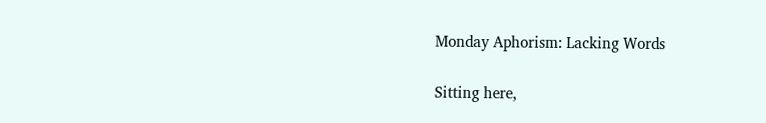Monday Aphorism: Lacking Words

Sitting here,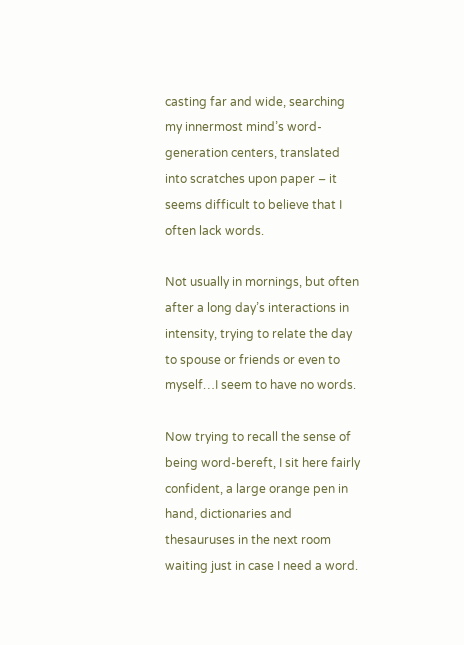casting far and wide, searching my innermost mind’s word-generation centers, translated into scratches upon paper – it seems difficult to believe that I often lack words.

Not usually in mornings, but often after a long day’s interactions in intensity, trying to relate the day to spouse or friends or even to myself…I seem to have no words.

Now trying to recall the sense of being word-bereft, I sit here fairly confident, a large orange pen in hand, dictionaries and thesauruses in the next room waiting just in case I need a word.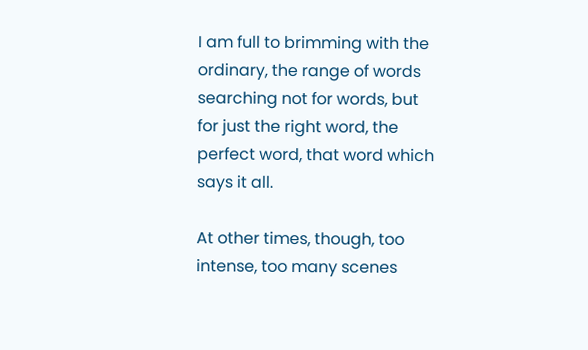I am full to brimming with the ordinary, the range of words searching not for words, but for just the right word, the perfect word, that word which says it all.

At other times, though, too intense, too many scenes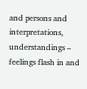and persons and interpretations, understandings – feelings flash in and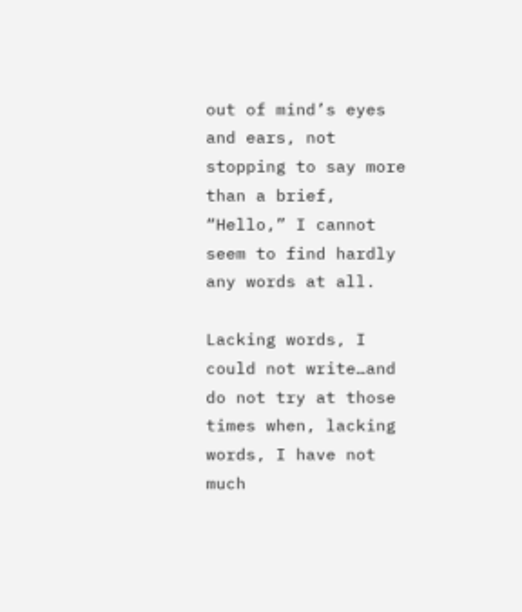out of mind’s eyes and ears, not stopping to say more than a brief, “Hello,” I cannot seem to find hardly any words at all.

Lacking words, I could not write…and do not try at those times when, lacking words, I have not much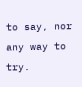to say, nor any way to try.